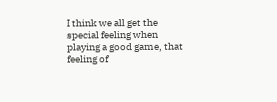I think we all get the special feeling when playing a good game, that feeling of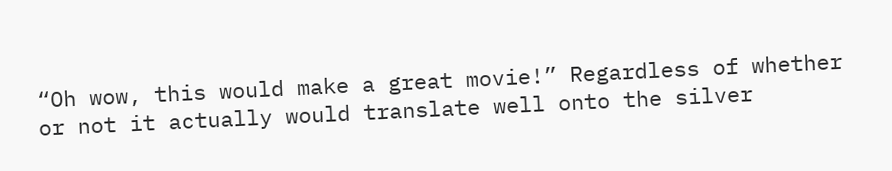“Oh wow, this would make a great movie!” Regardless of whether or not it actually would translate well onto the silver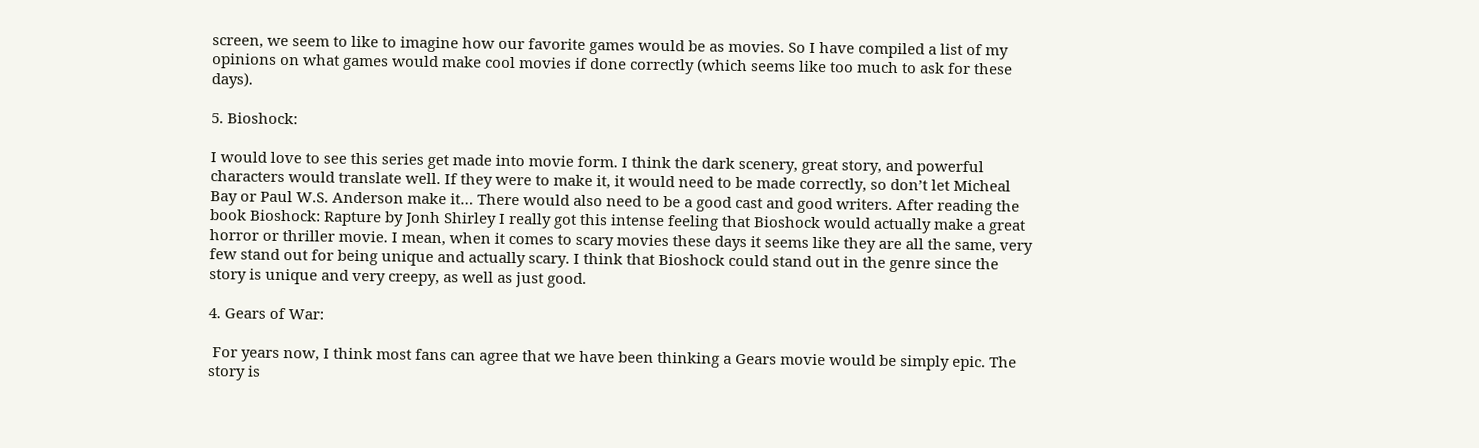screen, we seem to like to imagine how our favorite games would be as movies. So I have compiled a list of my opinions on what games would make cool movies if done correctly (which seems like too much to ask for these days).

5. Bioshock:

I would love to see this series get made into movie form. I think the dark scenery, great story, and powerful characters would translate well. If they were to make it, it would need to be made correctly, so don’t let Micheal Bay or Paul W.S. Anderson make it… There would also need to be a good cast and good writers. After reading the book Bioshock: Rapture by Jonh Shirley I really got this intense feeling that Bioshock would actually make a great horror or thriller movie. I mean, when it comes to scary movies these days it seems like they are all the same, very few stand out for being unique and actually scary. I think that Bioshock could stand out in the genre since the story is unique and very creepy, as well as just good.

4. Gears of War:

 For years now, I think most fans can agree that we have been thinking a Gears movie would be simply epic. The story is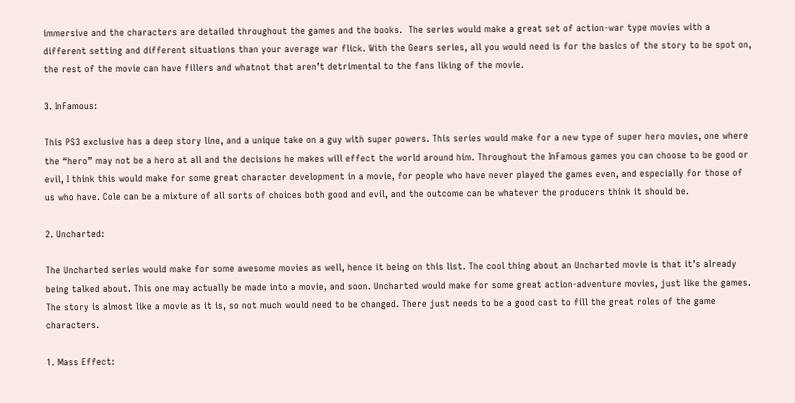immersive and the characters are detailed throughout the games and the books.  The series would make a great set of action-war type movies with a different setting and different situations than your average war flick. With the Gears series, all you would need is for the basics of the story to be spot on, the rest of the movie can have fillers and whatnot that aren’t detrimental to the fans liking of the movie.

3. InFamous:

This PS3 exclusive has a deep story line, and a unique take on a guy with super powers. This series would make for a new type of super hero movies, one where the “hero” may not be a hero at all and the decisions he makes will effect the world around him. Throughout the InFamous games you can choose to be good or evil, I think this would make for some great character development in a movie, for people who have never played the games even, and especially for those of us who have. Cole can be a mixture of all sorts of choices both good and evil, and the outcome can be whatever the producers think it should be.

2. Uncharted:

The Uncharted series would make for some awesome movies as well, hence it being on this list. The cool thing about an Uncharted movie is that it’s already being talked about. This one may actually be made into a movie, and soon. Uncharted would make for some great action-adventure movies, just like the games. The story is almost like a movie as it is, so not much would need to be changed. There just needs to be a good cast to fill the great roles of the game characters.

1. Mass Effect: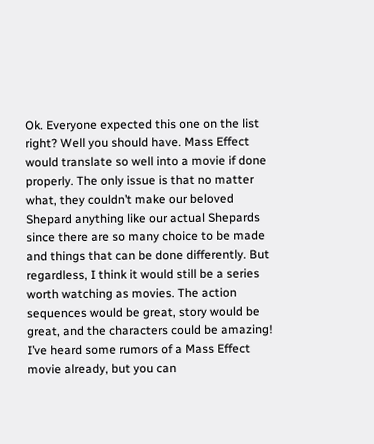Ok. Everyone expected this one on the list right? Well you should have. Mass Effect would translate so well into a movie if done properly. The only issue is that no matter what, they couldn’t make our beloved Shepard anything like our actual Shepards since there are so many choice to be made and things that can be done differently. But regardless, I think it would still be a series worth watching as movies. The action sequences would be great, story would be great, and the characters could be amazing! I’ve heard some rumors of a Mass Effect movie already, but you can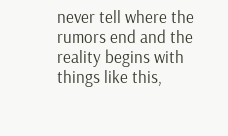never tell where the rumors end and the reality begins with things like this,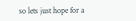so lets just hope for a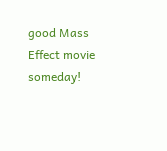good Mass Effect movie someday!